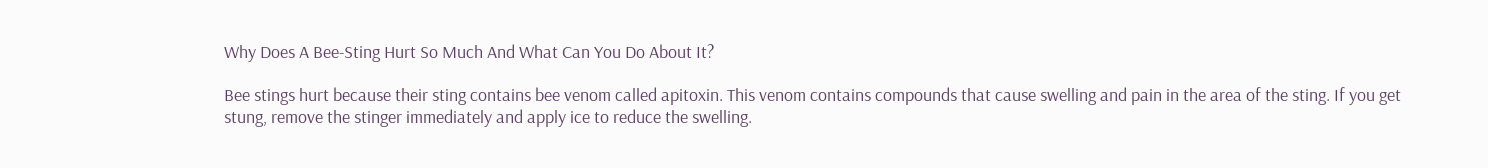Why Does A Bee-Sting Hurt So Much And What Can You Do About It?

Bee stings hurt because their sting contains bee venom called apitoxin. This venom contains compounds that cause swelling and pain in the area of the sting. If you get stung, remove the stinger immediately and apply ice to reduce the swelling.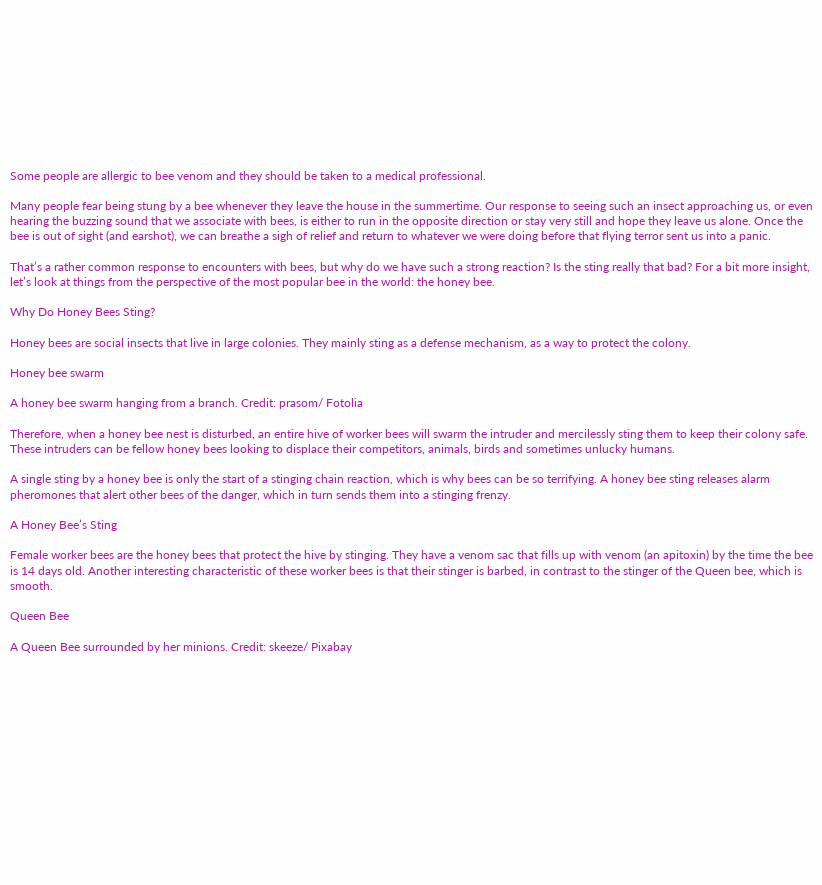Some people are allergic to bee venom and they should be taken to a medical professional.

Many people fear being stung by a bee whenever they leave the house in the summertime. Our response to seeing such an insect approaching us, or even hearing the buzzing sound that we associate with bees, is either to run in the opposite direction or stay very still and hope they leave us alone. Once the bee is out of sight (and earshot), we can breathe a sigh of relief and return to whatever we were doing before that flying terror sent us into a panic.

That’s a rather common response to encounters with bees, but why do we have such a strong reaction? Is the sting really that bad? For a bit more insight, let’s look at things from the perspective of the most popular bee in the world: the honey bee.

Why Do Honey Bees Sting?

Honey bees are social insects that live in large colonies. They mainly sting as a defense mechanism, as a way to protect the colony.

Honey bee swarm

A honey bee swarm hanging from a branch. Credit: prasom/ Fotolia

Therefore, when a honey bee nest is disturbed, an entire hive of worker bees will swarm the intruder and mercilessly sting them to keep their colony safe. These intruders can be fellow honey bees looking to displace their competitors, animals, birds and sometimes unlucky humans.

A single sting by a honey bee is only the start of a stinging chain reaction, which is why bees can be so terrifying. A honey bee sting releases alarm pheromones that alert other bees of the danger, which in turn sends them into a stinging frenzy.

A Honey Bee’s Sting

Female worker bees are the honey bees that protect the hive by stinging. They have a venom sac that fills up with venom (an apitoxin) by the time the bee is 14 days old. Another interesting characteristic of these worker bees is that their stinger is barbed, in contrast to the stinger of the Queen bee, which is smooth.

Queen Bee

A Queen Bee surrounded by her minions. Credit: skeeze/ Pixabay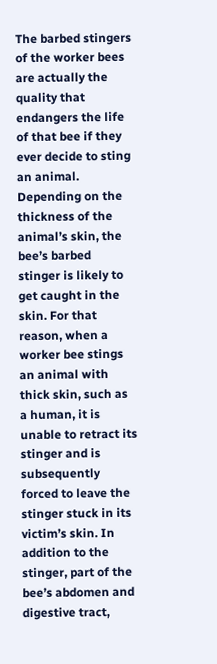The barbed stingers of the worker bees are actually the quality that endangers the life of that bee if they ever decide to sting an animal. Depending on the thickness of the animal’s skin, the bee’s barbed stinger is likely to get caught in the skin. For that reason, when a worker bee stings an animal with thick skin, such as a human, it is unable to retract its stinger and is subsequently forced to leave the stinger stuck in its victim’s skin. In addition to the stinger, part of the bee’s abdomen and digestive tract,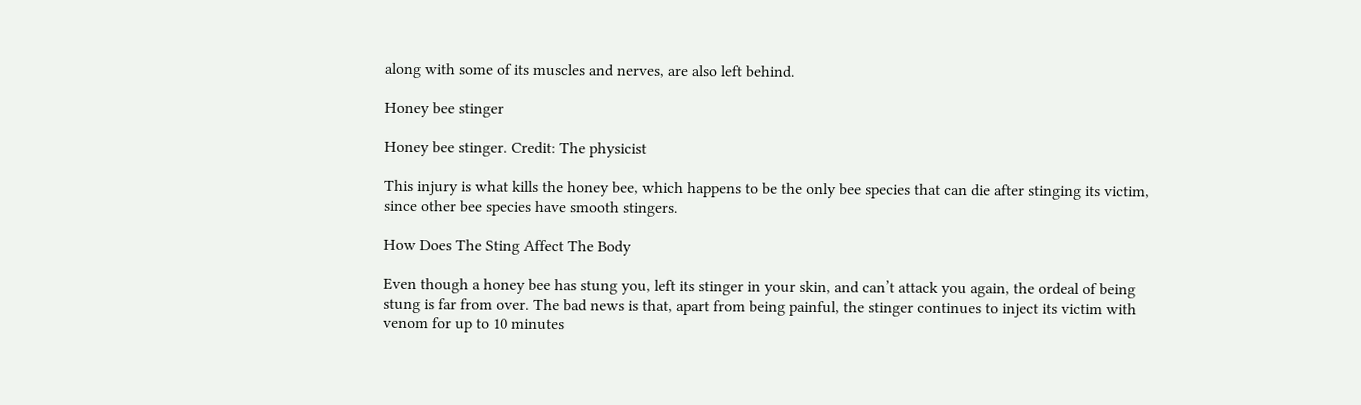along with some of its muscles and nerves, are also left behind.

Honey bee stinger

Honey bee stinger. Credit: The physicist

This injury is what kills the honey bee, which happens to be the only bee species that can die after stinging its victim, since other bee species have smooth stingers.

How Does The Sting Affect The Body

Even though a honey bee has stung you, left its stinger in your skin, and can’t attack you again, the ordeal of being stung is far from over. The bad news is that, apart from being painful, the stinger continues to inject its victim with venom for up to 10 minutes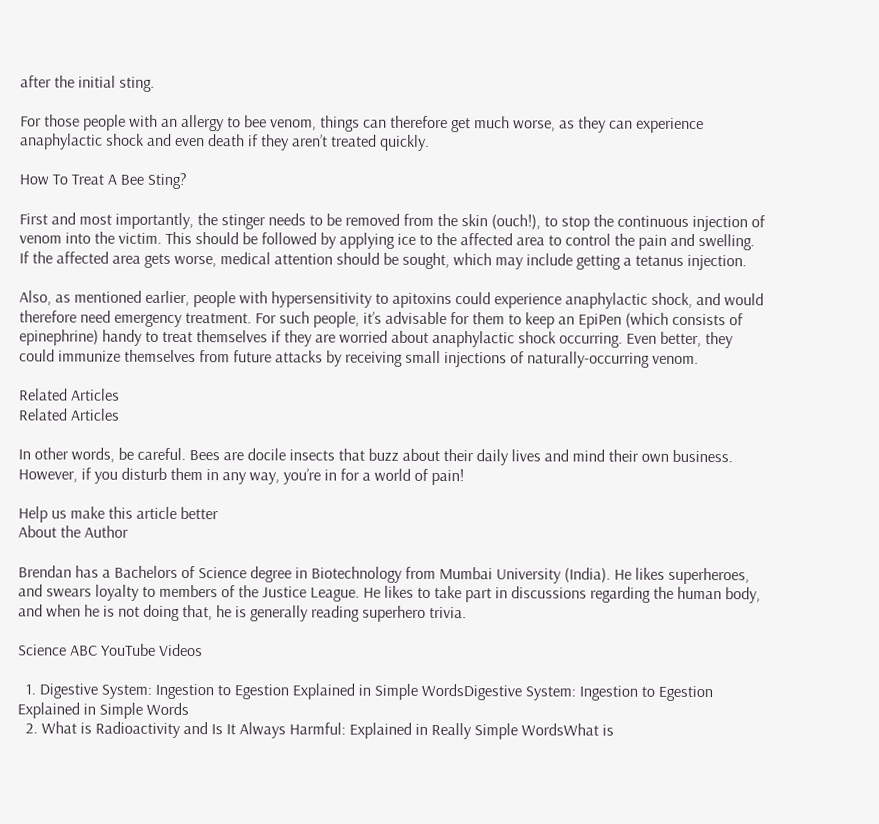after the initial sting.

For those people with an allergy to bee venom, things can therefore get much worse, as they can experience anaphylactic shock and even death if they aren’t treated quickly.

How To Treat A Bee Sting?

First and most importantly, the stinger needs to be removed from the skin (ouch!), to stop the continuous injection of venom into the victim. This should be followed by applying ice to the affected area to control the pain and swelling. If the affected area gets worse, medical attention should be sought, which may include getting a tetanus injection.

Also, as mentioned earlier, people with hypersensitivity to apitoxins could experience anaphylactic shock, and would therefore need emergency treatment. For such people, it’s advisable for them to keep an EpiPen (which consists of epinephrine) handy to treat themselves if they are worried about anaphylactic shock occurring. Even better, they could immunize themselves from future attacks by receiving small injections of naturally-occurring venom.

Related Articles
Related Articles

In other words, be careful. Bees are docile insects that buzz about their daily lives and mind their own business. However, if you disturb them in any way, you’re in for a world of pain!

Help us make this article better
About the Author

Brendan has a Bachelors of Science degree in Biotechnology from Mumbai University (India). He likes superheroes, and swears loyalty to members of the Justice League. He likes to take part in discussions regarding the human body, and when he is not doing that, he is generally reading superhero trivia.

Science ABC YouTube Videos

  1. Digestive System: Ingestion to Egestion Explained in Simple WordsDigestive System: Ingestion to Egestion Explained in Simple Words
  2. What is Radioactivity and Is It Always Harmful: Explained in Really Simple WordsWhat is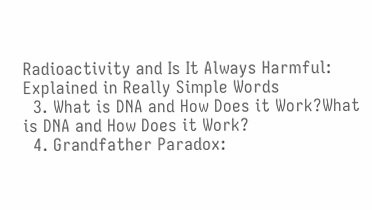Radioactivity and Is It Always Harmful: Explained in Really Simple Words
  3. What is DNA and How Does it Work?What is DNA and How Does it Work?
  4. Grandfather Paradox: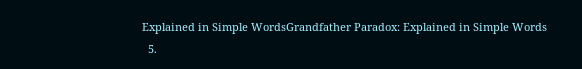Explained in Simple WordsGrandfather Paradox: Explained in Simple Words
  5.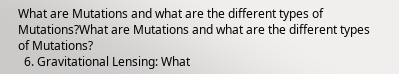What are Mutations and what are the different types of Mutations?What are Mutations and what are the different types of Mutations?
  6. Gravitational Lensing: What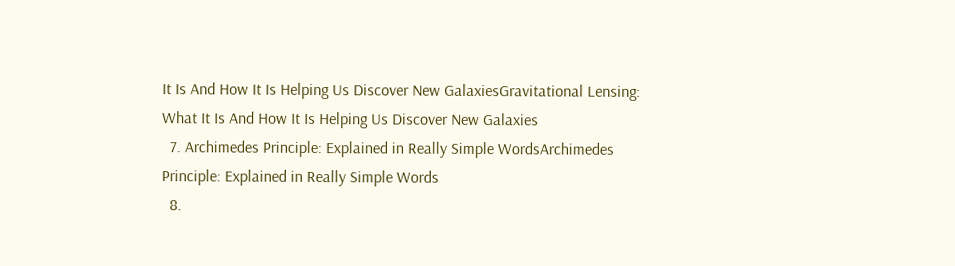It Is And How It Is Helping Us Discover New GalaxiesGravitational Lensing: What It Is And How It Is Helping Us Discover New Galaxies
  7. Archimedes Principle: Explained in Really Simple WordsArchimedes Principle: Explained in Really Simple Words
  8.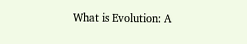What is Evolution: A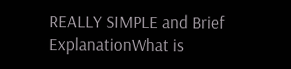REALLY SIMPLE and Brief ExplanationWhat is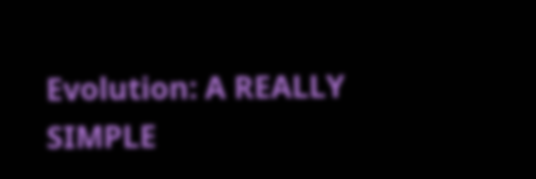Evolution: A REALLY SIMPLE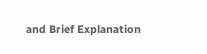and Brief Explanation